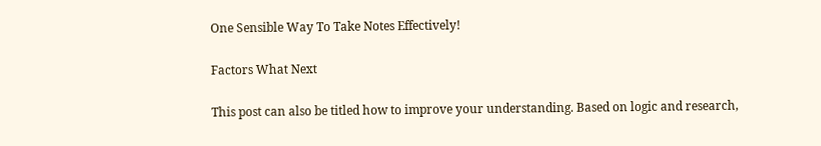One Sensible Way To Take Notes Effectively!

Factors What Next

This post can also be titled how to improve your understanding. Based on logic and research,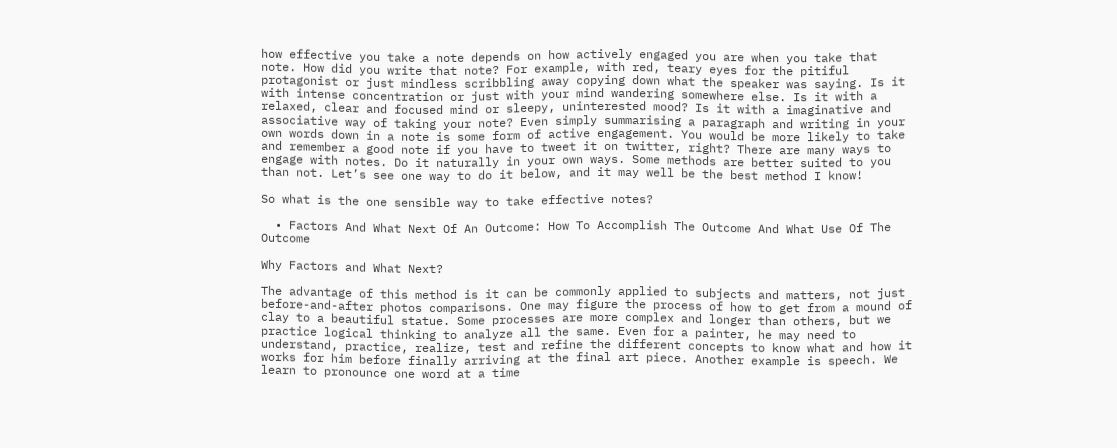how effective you take a note depends on how actively engaged you are when you take that note. How did you write that note? For example, with red, teary eyes for the pitiful protagonist or just mindless scribbling away copying down what the speaker was saying. Is it with intense concentration or just with your mind wandering somewhere else. Is it with a relaxed, clear and focused mind or sleepy, uninterested mood? Is it with a imaginative and associative way of taking your note? Even simply summarising a paragraph and writing in your own words down in a note is some form of active engagement. You would be more likely to take and remember a good note if you have to tweet it on twitter, right? There are many ways to engage with notes. Do it naturally in your own ways. Some methods are better suited to you than not. Let’s see one way to do it below, and it may well be the best method I know!

So what is the one sensible way to take effective notes?

  • Factors And What Next Of An Outcome: How To Accomplish The Outcome And What Use Of The Outcome

Why Factors and What Next?

The advantage of this method is it can be commonly applied to subjects and matters, not just before-and-after photos comparisons. One may figure the process of how to get from a mound of clay to a beautiful statue. Some processes are more complex and longer than others, but we practice logical thinking to analyze all the same. Even for a painter, he may need to understand, practice, realize, test and refine the different concepts to know what and how it works for him before finally arriving at the final art piece. Another example is speech. We learn to pronounce one word at a time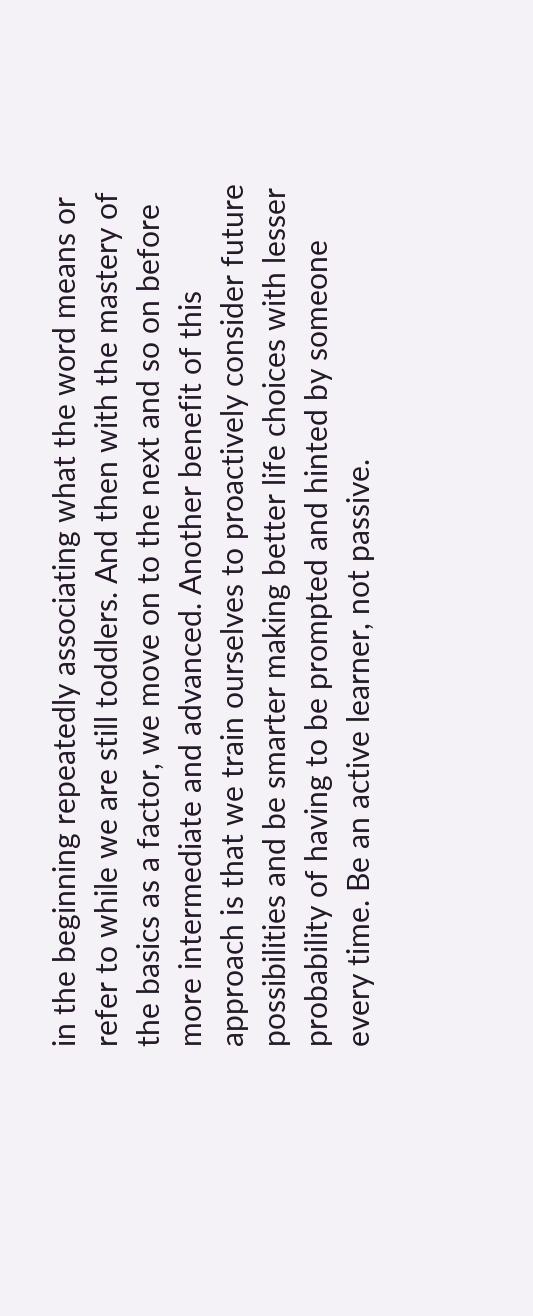in the beginning repeatedly associating what the word means or refer to while we are still toddlers. And then with the mastery of the basics as a factor, we move on to the next and so on before more intermediate and advanced. Another benefit of this approach is that we train ourselves to proactively consider future possibilities and be smarter making better life choices with lesser probability of having to be prompted and hinted by someone every time. Be an active learner, not passive.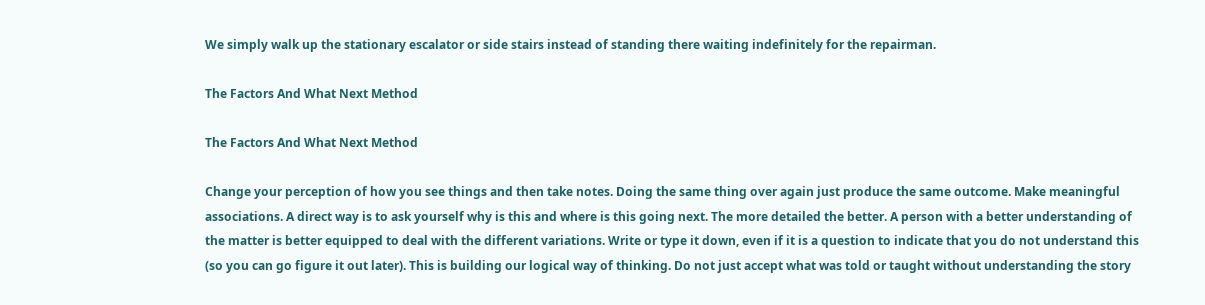We simply walk up the stationary escalator or side stairs instead of standing there waiting indefinitely for the repairman.

The Factors And What Next Method

The Factors And What Next Method

Change your perception of how you see things and then take notes. Doing the same thing over again just produce the same outcome. Make meaningful associations. A direct way is to ask yourself why is this and where is this going next. The more detailed the better. A person with a better understanding of the matter is better equipped to deal with the different variations. Write or type it down, even if it is a question to indicate that you do not understand this (so you can go figure it out later). This is building our logical way of thinking. Do not just accept what was told or taught without understanding the story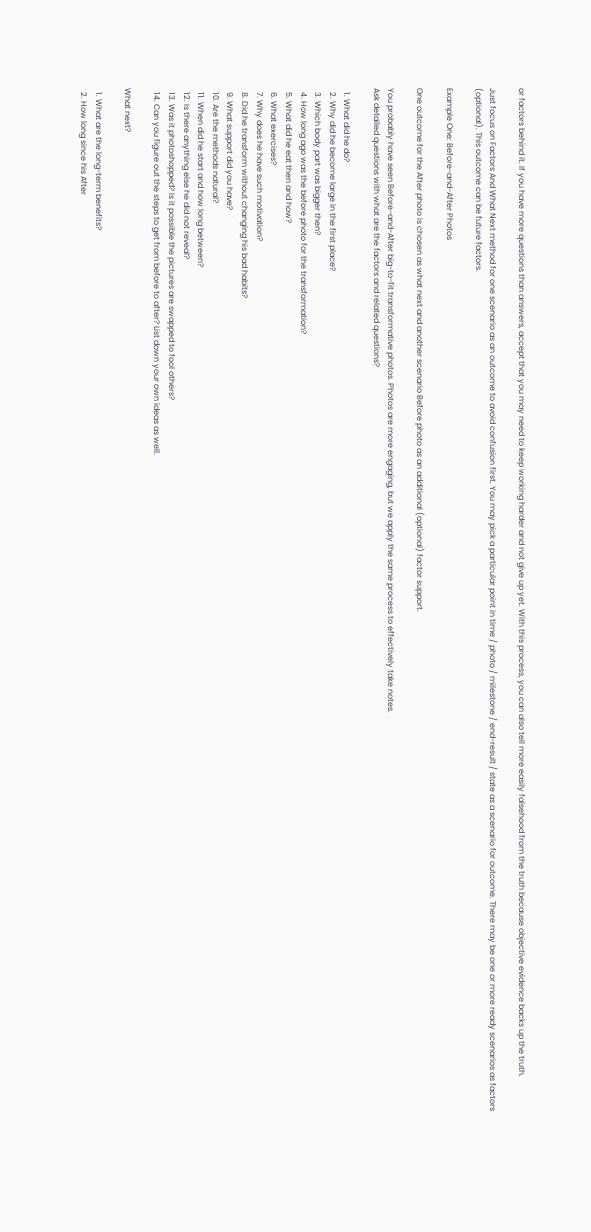or factors behind it. If you have more questions than answers, accept that you may need to keep working harder and not give up yet. With this process, you can also tell more easily falsehood from the truth because objective evidence backs up the truth.

Just focus on Factors And What Next method for one scenario as an outcome to avoid confusion first. You may pick a particular point in time / photo / milestone / end-result / state as a scenario for outcome. There may be one or more ready scenarios as factors (optional). This outcome can be future factors.

Example One: Before-and-After Photos

One outcome for the After photo is chosen as what next and another scenario Before photo as an additional (optional) factor support.

You probably have seen Before-and-After big-to-fit transformative photos. Photos are more engaging, but we apply the same process to effectively take notes.
Ask detailed questions with what are the factors and related questions?

  1. What did he do?
  2. Why did he become large in the first place?
  3. Which body part was bigger then?
  4. How long ago was the before photo for the transformation?
  5. What did he eat then and how?
  6. What exercises?
  7. Why does he have such motivation?
  8. Did he transform without changing his bad habits?
  9. What support did you have?
  10. Are the methods natural?
  11. When did he start and how long between?
  12. Is there anything else he did not reveal?
  13. Was it photoshopped? Is it possible the pictures are swapped to fool others?
  14. Can you figure out the steps to get from before to after? List down your own ideas as well.

What next?

  1. What are the long-term benefits?
  2. How long since his After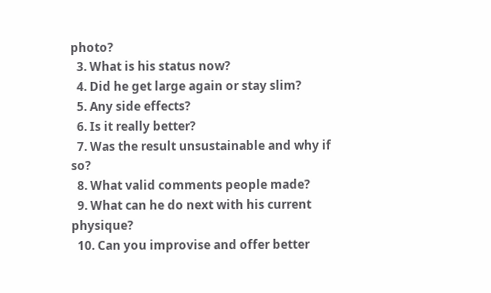photo?
  3. What is his status now?
  4. Did he get large again or stay slim?
  5. Any side effects?
  6. Is it really better?
  7. Was the result unsustainable and why if so?
  8. What valid comments people made?
  9. What can he do next with his current physique?
  10. Can you improvise and offer better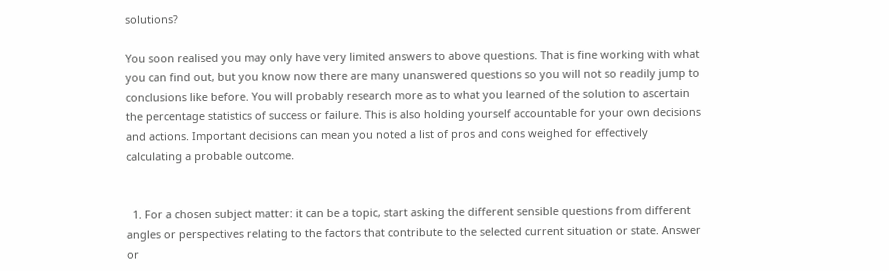solutions?

You soon realised you may only have very limited answers to above questions. That is fine working with what you can find out, but you know now there are many unanswered questions so you will not so readily jump to conclusions like before. You will probably research more as to what you learned of the solution to ascertain the percentage statistics of success or failure. This is also holding yourself accountable for your own decisions and actions. Important decisions can mean you noted a list of pros and cons weighed for effectively calculating a probable outcome.


  1. For a chosen subject matter: it can be a topic, start asking the different sensible questions from different angles or perspectives relating to the factors that contribute to the selected current situation or state. Answer or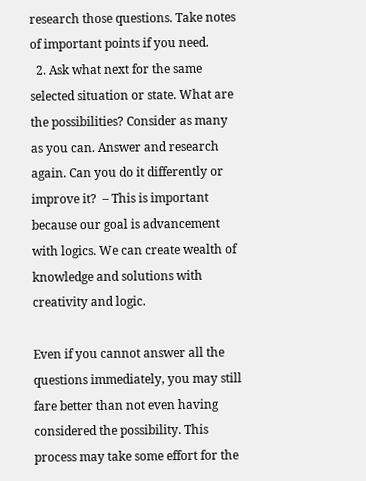research those questions. Take notes of important points if you need.
  2. Ask what next for the same selected situation or state. What are the possibilities? Consider as many as you can. Answer and research again. Can you do it differently or improve it?  – This is important because our goal is advancement with logics. We can create wealth of knowledge and solutions with creativity and logic.

Even if you cannot answer all the questions immediately, you may still fare better than not even having considered the possibility. This process may take some effort for the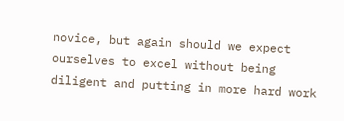novice, but again should we expect ourselves to excel without being diligent and putting in more hard work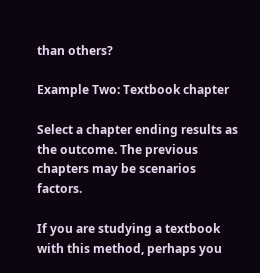than others?

Example Two: Textbook chapter

Select a chapter ending results as the outcome. The previous chapters may be scenarios factors.

If you are studying a textbook with this method, perhaps you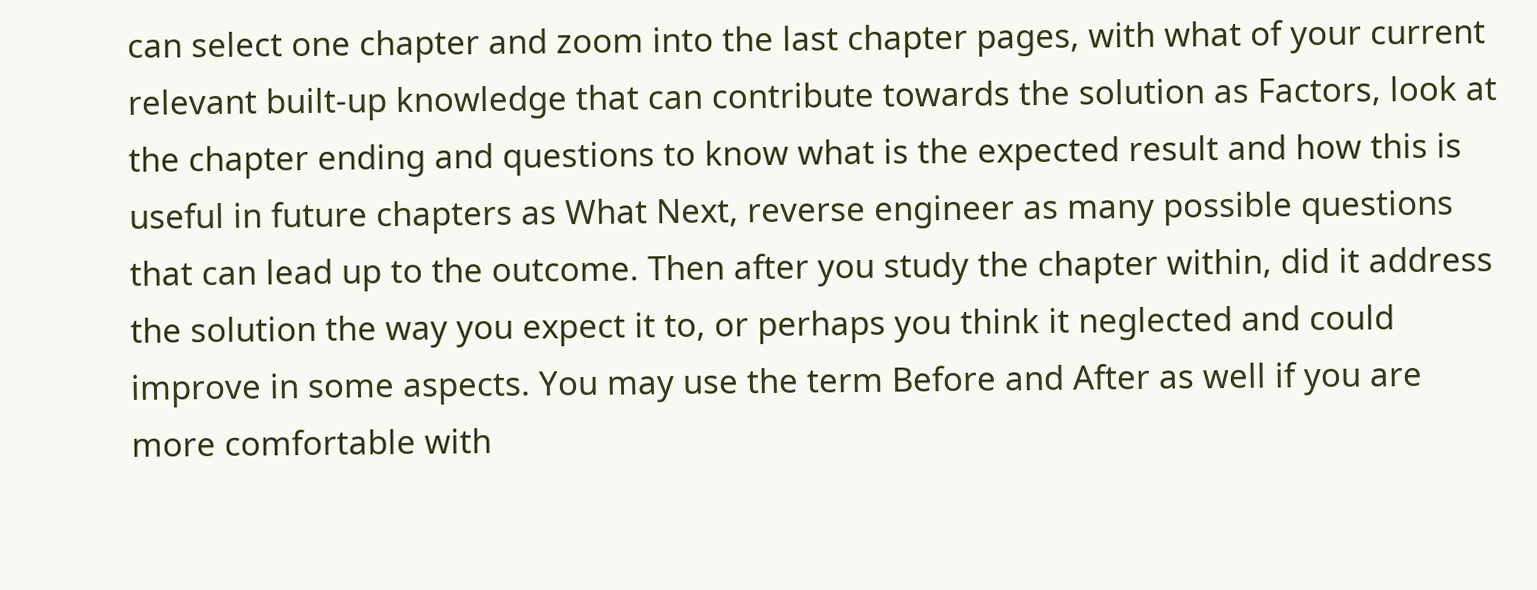can select one chapter and zoom into the last chapter pages, with what of your current relevant built-up knowledge that can contribute towards the solution as Factors, look at the chapter ending and questions to know what is the expected result and how this is useful in future chapters as What Next, reverse engineer as many possible questions that can lead up to the outcome. Then after you study the chapter within, did it address the solution the way you expect it to, or perhaps you think it neglected and could improve in some aspects. You may use the term Before and After as well if you are more comfortable with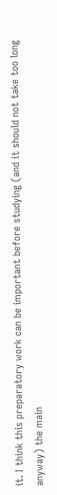it. I think this preparatory work can be important before studying (and it should not take too long anyway) the main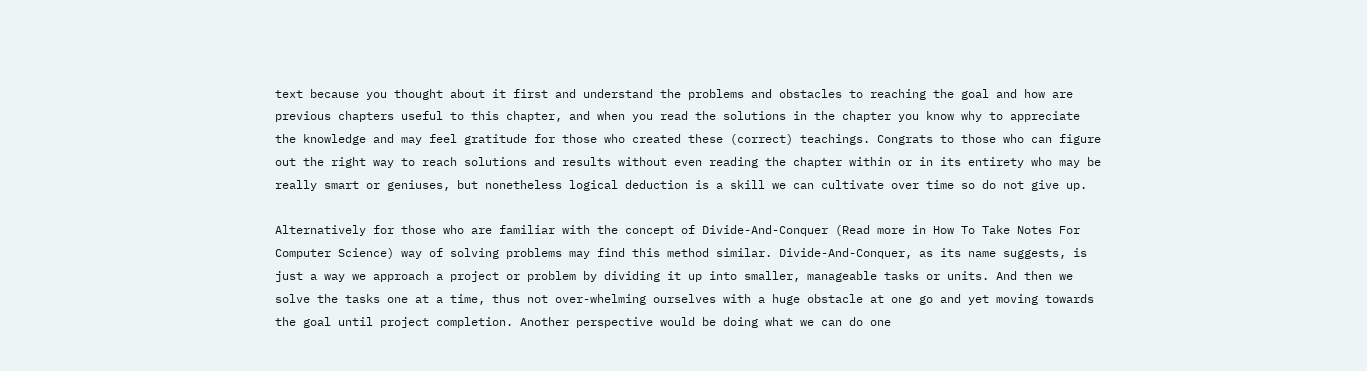text because you thought about it first and understand the problems and obstacles to reaching the goal and how are previous chapters useful to this chapter, and when you read the solutions in the chapter you know why to appreciate the knowledge and may feel gratitude for those who created these (correct) teachings. Congrats to those who can figure out the right way to reach solutions and results without even reading the chapter within or in its entirety who may be really smart or geniuses, but nonetheless logical deduction is a skill we can cultivate over time so do not give up.

Alternatively for those who are familiar with the concept of Divide-And-Conquer (Read more in How To Take Notes For Computer Science) way of solving problems may find this method similar. Divide-And-Conquer, as its name suggests, is just a way we approach a project or problem by dividing it up into smaller, manageable tasks or units. And then we solve the tasks one at a time, thus not over-whelming ourselves with a huge obstacle at one go and yet moving towards the goal until project completion. Another perspective would be doing what we can do one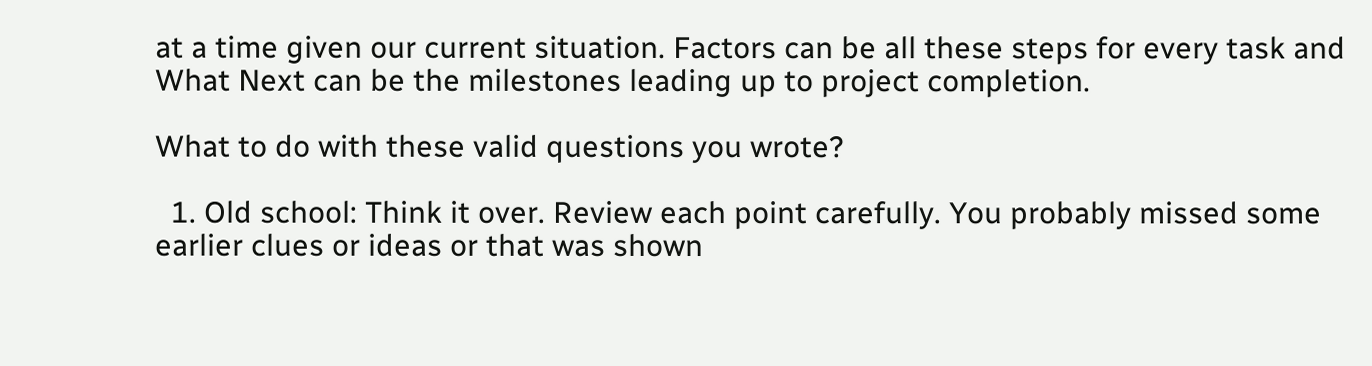at a time given our current situation. Factors can be all these steps for every task and What Next can be the milestones leading up to project completion.

What to do with these valid questions you wrote?

  1. Old school: Think it over. Review each point carefully. You probably missed some earlier clues or ideas or that was shown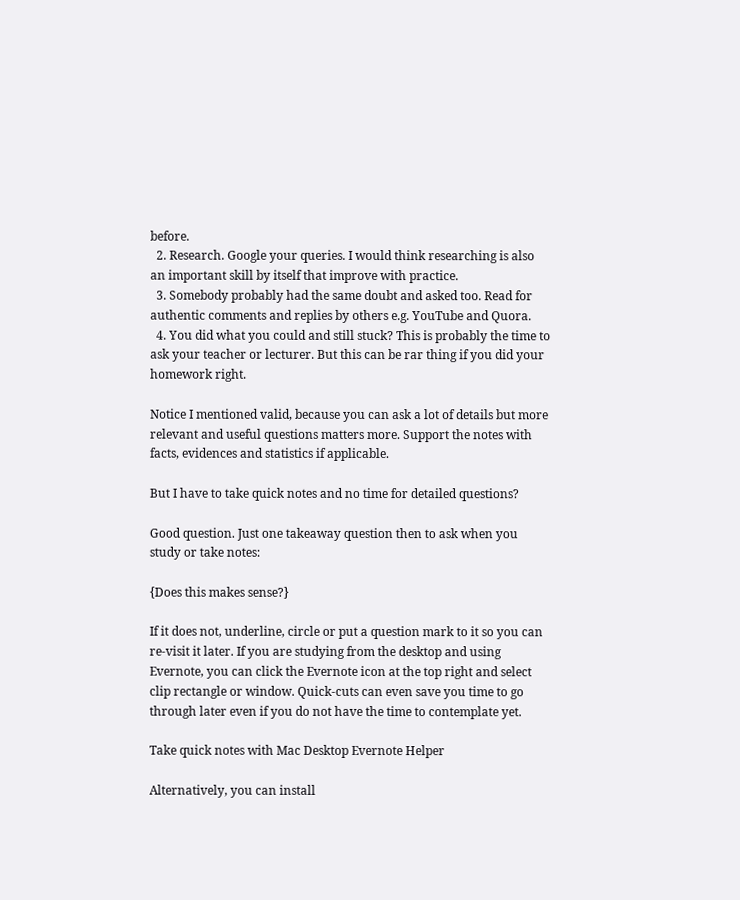before.
  2. Research. Google your queries. I would think researching is also an important skill by itself that improve with practice.
  3. Somebody probably had the same doubt and asked too. Read for authentic comments and replies by others e.g. YouTube and Quora.
  4. You did what you could and still stuck? This is probably the time to ask your teacher or lecturer. But this can be rar thing if you did your homework right.

Notice I mentioned valid, because you can ask a lot of details but more relevant and useful questions matters more. Support the notes with facts, evidences and statistics if applicable.

But I have to take quick notes and no time for detailed questions?

Good question. Just one takeaway question then to ask when you study or take notes:

{Does this makes sense?}

If it does not, underline, circle or put a question mark to it so you can re-visit it later. If you are studying from the desktop and using Evernote, you can click the Evernote icon at the top right and select clip rectangle or window. Quick-cuts can even save you time to go through later even if you do not have the time to contemplate yet.

Take quick notes with Mac Desktop Evernote Helper

Alternatively, you can install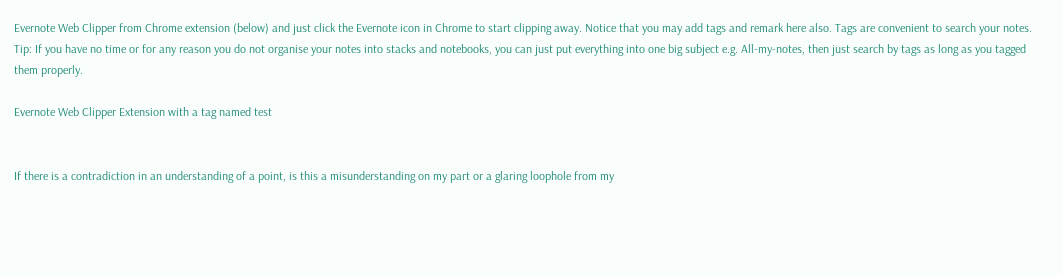Evernote Web Clipper from Chrome extension (below) and just click the Evernote icon in Chrome to start clipping away. Notice that you may add tags and remark here also. Tags are convenient to search your notes.
Tip: If you have no time or for any reason you do not organise your notes into stacks and notebooks, you can just put everything into one big subject e.g. All-my-notes, then just search by tags as long as you tagged them properly.

Evernote Web Clipper Extension with a tag named test


If there is a contradiction in an understanding of a point, is this a misunderstanding on my part or a glaring loophole from my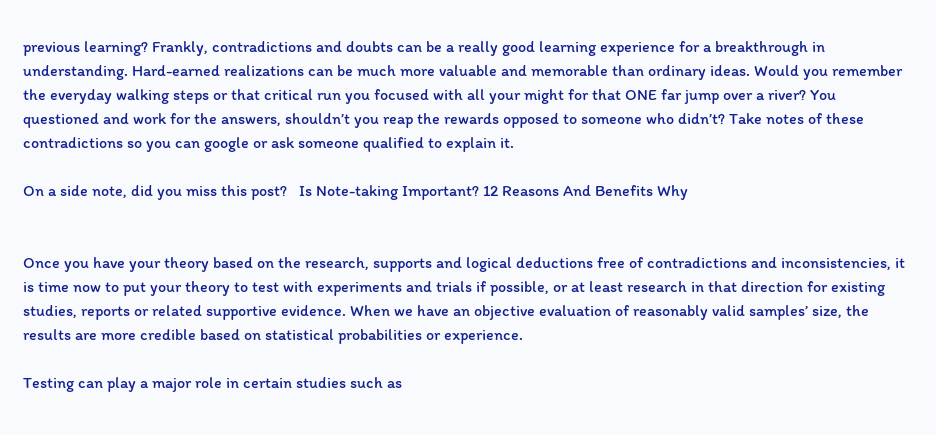previous learning? Frankly, contradictions and doubts can be a really good learning experience for a breakthrough in understanding. Hard-earned realizations can be much more valuable and memorable than ordinary ideas. Would you remember the everyday walking steps or that critical run you focused with all your might for that ONE far jump over a river? You questioned and work for the answers, shouldn’t you reap the rewards opposed to someone who didn’t? Take notes of these contradictions so you can google or ask someone qualified to explain it.

On a side note, did you miss this post?   Is Note-taking Important? 12 Reasons And Benefits Why


Once you have your theory based on the research, supports and logical deductions free of contradictions and inconsistencies, it is time now to put your theory to test with experiments and trials if possible, or at least research in that direction for existing studies, reports or related supportive evidence. When we have an objective evaluation of reasonably valid samples’ size, the results are more credible based on statistical probabilities or experience.

Testing can play a major role in certain studies such as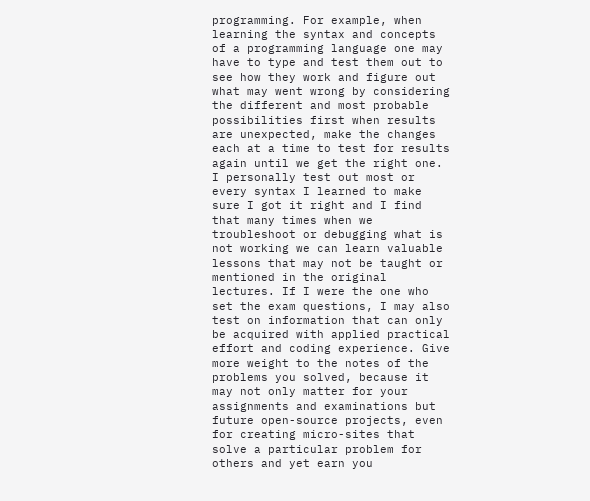programming. For example, when learning the syntax and concepts of a programming language one may have to type and test them out to see how they work and figure out what may went wrong by considering the different and most probable possibilities first when results are unexpected, make the changes each at a time to test for results again until we get the right one. I personally test out most or every syntax I learned to make sure I got it right and I find that many times when we troubleshoot or debugging what is not working we can learn valuable lessons that may not be taught or mentioned in the original lectures. If I were the one who set the exam questions, I may also test on information that can only be acquired with applied practical effort and coding experience. Give more weight to the notes of the problems you solved, because it may not only matter for your assignments and examinations but future open-source projects, even for creating micro-sites that solve a particular problem for others and yet earn you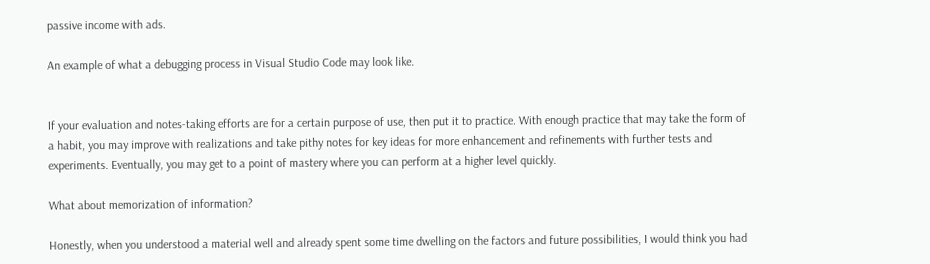passive income with ads.

An example of what a debugging process in Visual Studio Code may look like.


If your evaluation and notes-taking efforts are for a certain purpose of use, then put it to practice. With enough practice that may take the form of a habit, you may improve with realizations and take pithy notes for key ideas for more enhancement and refinements with further tests and experiments. Eventually, you may get to a point of mastery where you can perform at a higher level quickly.

What about memorization of information?

Honestly, when you understood a material well and already spent some time dwelling on the factors and future possibilities, I would think you had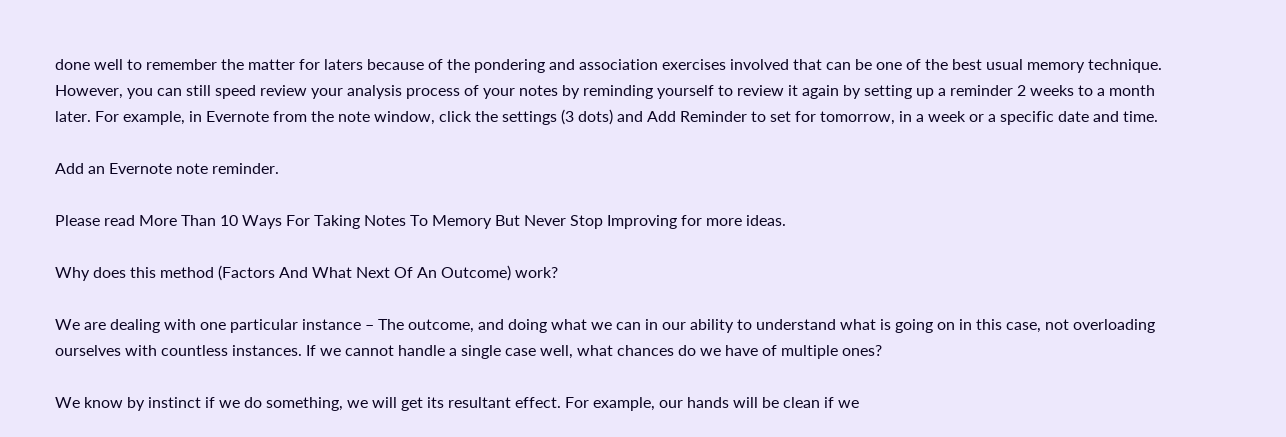done well to remember the matter for laters because of the pondering and association exercises involved that can be one of the best usual memory technique. However, you can still speed review your analysis process of your notes by reminding yourself to review it again by setting up a reminder 2 weeks to a month later. For example, in Evernote from the note window, click the settings (3 dots) and Add Reminder to set for tomorrow, in a week or a specific date and time.

Add an Evernote note reminder.

Please read More Than 10 Ways For Taking Notes To Memory But Never Stop Improving for more ideas.

Why does this method (Factors And What Next Of An Outcome) work?

We are dealing with one particular instance – The outcome, and doing what we can in our ability to understand what is going on in this case, not overloading ourselves with countless instances. If we cannot handle a single case well, what chances do we have of multiple ones?

We know by instinct if we do something, we will get its resultant effect. For example, our hands will be clean if we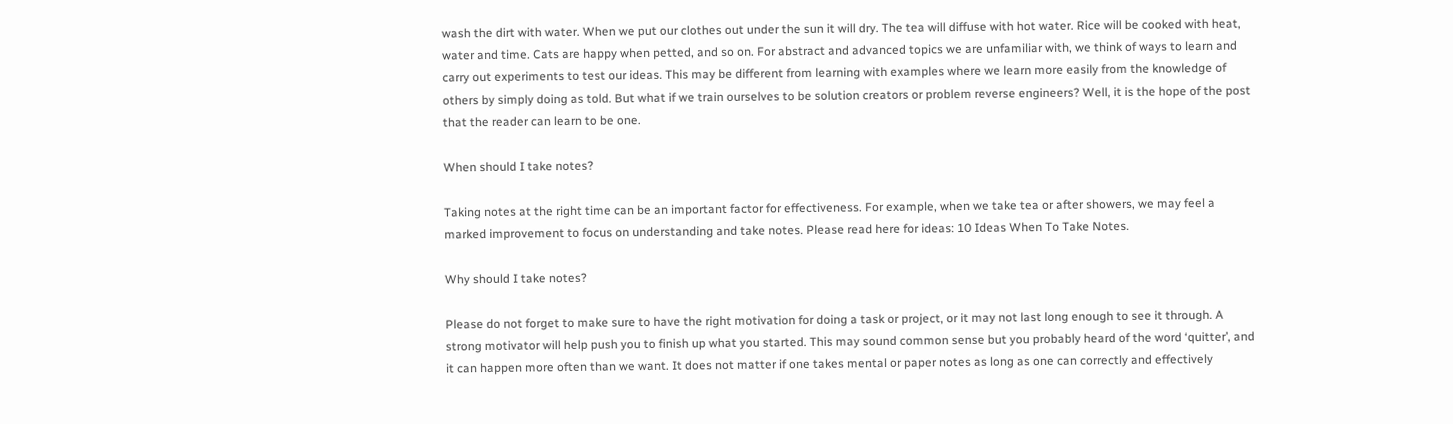wash the dirt with water. When we put our clothes out under the sun it will dry. The tea will diffuse with hot water. Rice will be cooked with heat, water and time. Cats are happy when petted, and so on. For abstract and advanced topics we are unfamiliar with, we think of ways to learn and carry out experiments to test our ideas. This may be different from learning with examples where we learn more easily from the knowledge of others by simply doing as told. But what if we train ourselves to be solution creators or problem reverse engineers? Well, it is the hope of the post that the reader can learn to be one.

When should I take notes?

Taking notes at the right time can be an important factor for effectiveness. For example, when we take tea or after showers, we may feel a marked improvement to focus on understanding and take notes. Please read here for ideas: 10 Ideas When To Take Notes.

Why should I take notes?

Please do not forget to make sure to have the right motivation for doing a task or project, or it may not last long enough to see it through. A strong motivator will help push you to finish up what you started. This may sound common sense but you probably heard of the word ‘quitter’, and it can happen more often than we want. It does not matter if one takes mental or paper notes as long as one can correctly and effectively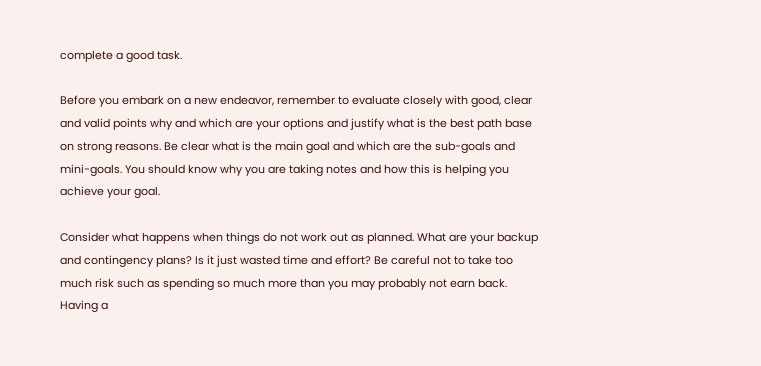complete a good task.

Before you embark on a new endeavor, remember to evaluate closely with good, clear and valid points why and which are your options and justify what is the best path base on strong reasons. Be clear what is the main goal and which are the sub-goals and mini-goals. You should know why you are taking notes and how this is helping you achieve your goal.

Consider what happens when things do not work out as planned. What are your backup and contingency plans? Is it just wasted time and effort? Be careful not to take too much risk such as spending so much more than you may probably not earn back. Having a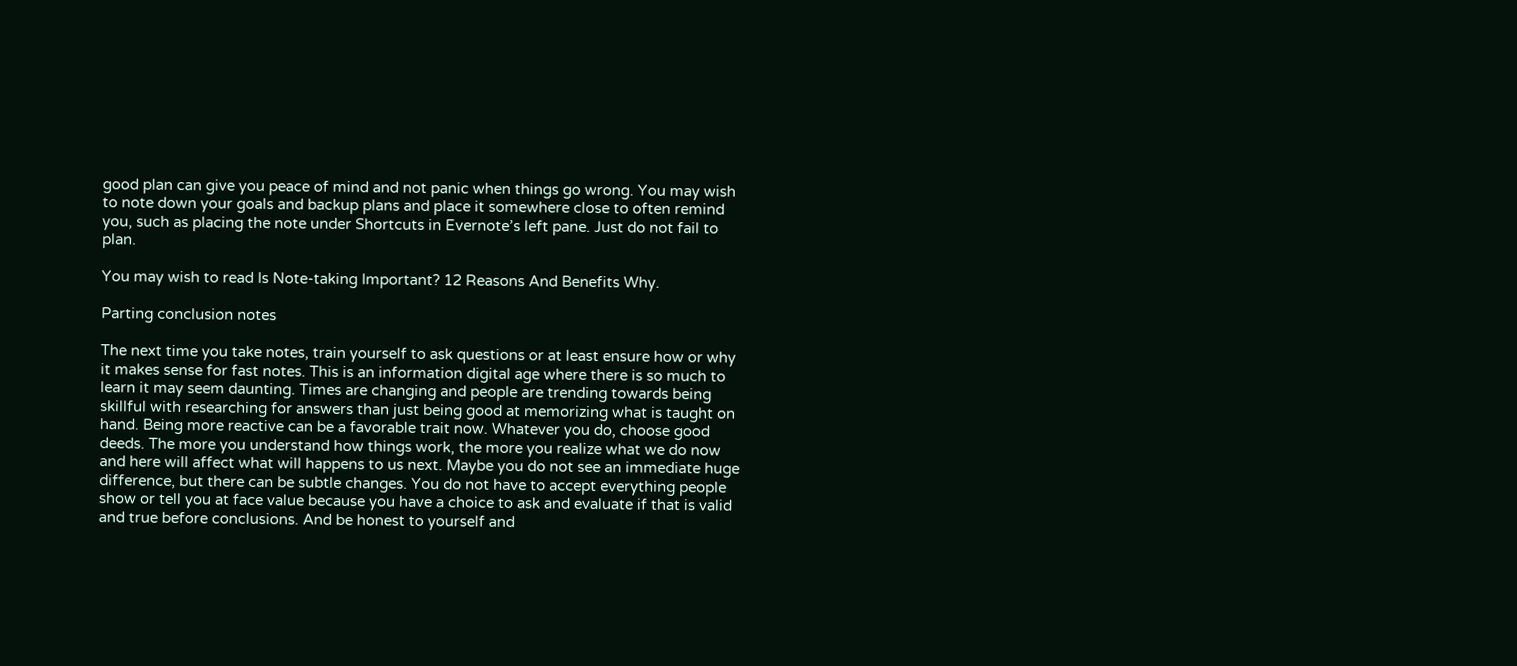good plan can give you peace of mind and not panic when things go wrong. You may wish to note down your goals and backup plans and place it somewhere close to often remind you, such as placing the note under Shortcuts in Evernote’s left pane. Just do not fail to plan.

You may wish to read Is Note-taking Important? 12 Reasons And Benefits Why.

Parting conclusion notes

The next time you take notes, train yourself to ask questions or at least ensure how or why it makes sense for fast notes. This is an information digital age where there is so much to learn it may seem daunting. Times are changing and people are trending towards being skillful with researching for answers than just being good at memorizing what is taught on hand. Being more reactive can be a favorable trait now. Whatever you do, choose good deeds. The more you understand how things work, the more you realize what we do now and here will affect what will happens to us next. Maybe you do not see an immediate huge difference, but there can be subtle changes. You do not have to accept everything people show or tell you at face value because you have a choice to ask and evaluate if that is valid and true before conclusions. And be honest to yourself and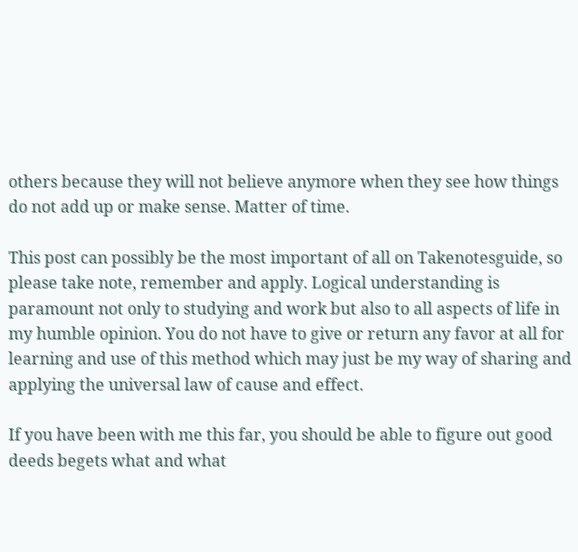others because they will not believe anymore when they see how things do not add up or make sense. Matter of time.

This post can possibly be the most important of all on Takenotesguide, so please take note, remember and apply. Logical understanding is paramount not only to studying and work but also to all aspects of life in my humble opinion. You do not have to give or return any favor at all for learning and use of this method which may just be my way of sharing and applying the universal law of cause and effect.

If you have been with me this far, you should be able to figure out good deeds begets what and what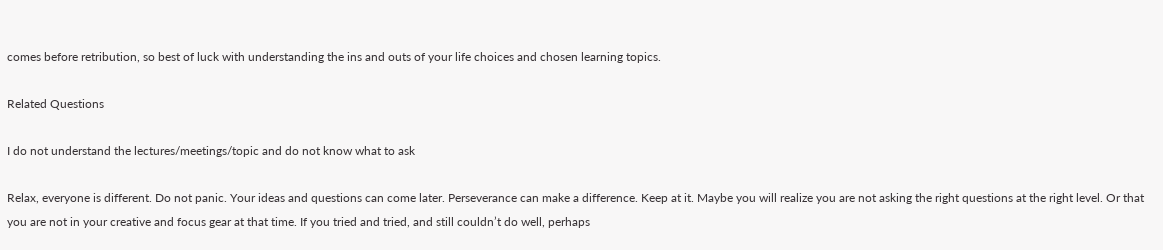comes before retribution, so best of luck with understanding the ins and outs of your life choices and chosen learning topics.

Related Questions

I do not understand the lectures/meetings/topic and do not know what to ask

Relax, everyone is different. Do not panic. Your ideas and questions can come later. Perseverance can make a difference. Keep at it. Maybe you will realize you are not asking the right questions at the right level. Or that you are not in your creative and focus gear at that time. If you tried and tried, and still couldn’t do well, perhaps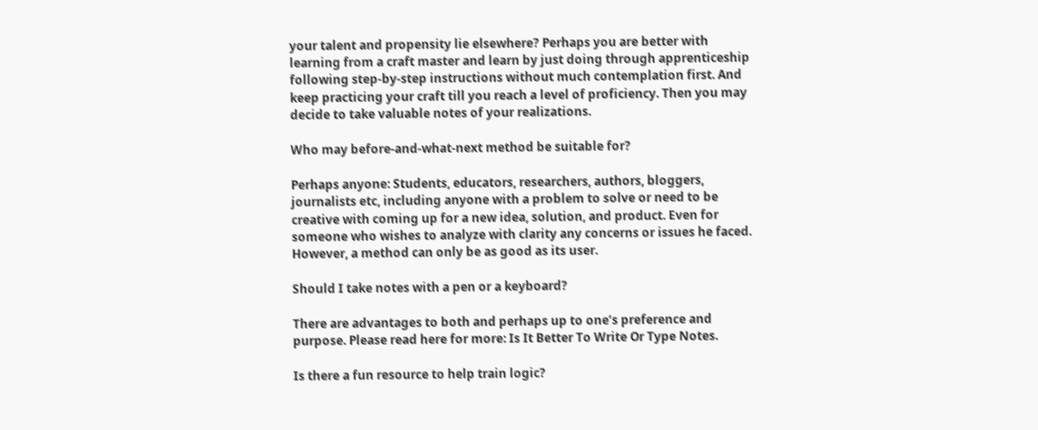your talent and propensity lie elsewhere? Perhaps you are better with learning from a craft master and learn by just doing through apprenticeship following step-by-step instructions without much contemplation first. And keep practicing your craft till you reach a level of proficiency. Then you may decide to take valuable notes of your realizations.

Who may before-and-what-next method be suitable for?

Perhaps anyone: Students, educators, researchers, authors, bloggers, journalists etc, including anyone with a problem to solve or need to be creative with coming up for a new idea, solution, and product. Even for someone who wishes to analyze with clarity any concerns or issues he faced. However, a method can only be as good as its user.

Should I take notes with a pen or a keyboard?

There are advantages to both and perhaps up to one’s preference and purpose. Please read here for more: Is It Better To Write Or Type Notes.

Is there a fun resource to help train logic?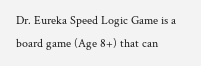Dr. Eureka Speed Logic Game is a board game (Age 8+) that can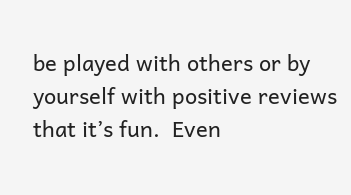be played with others or by yourself with positive reviews that it’s fun.  Even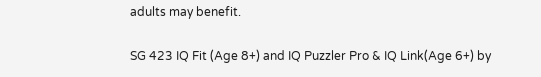adults may benefit.

SG 423 IQ Fit (Age 8+) and IQ Puzzler Pro & IQ Link(Age 6+) by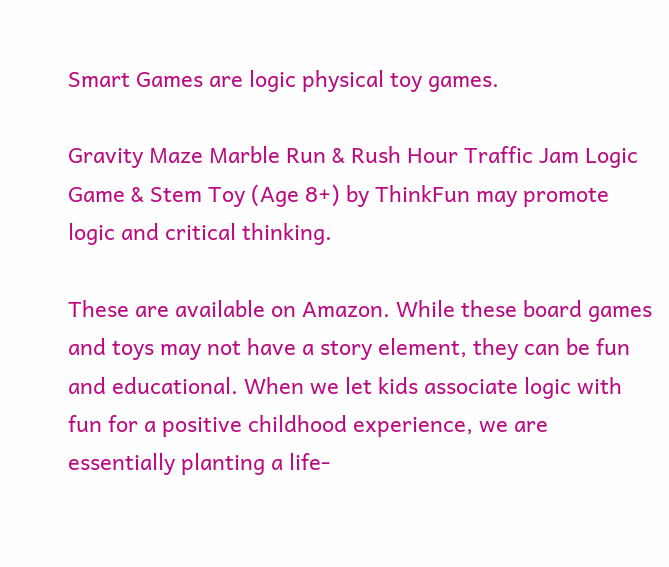Smart Games are logic physical toy games.

Gravity Maze Marble Run & Rush Hour Traffic Jam Logic Game & Stem Toy (Age 8+) by ThinkFun may promote logic and critical thinking.

These are available on Amazon. While these board games and toys may not have a story element, they can be fun and educational. When we let kids associate logic with fun for a positive childhood experience, we are essentially planting a life-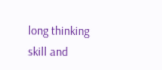long thinking skill and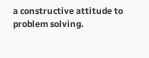a constructive attitude to problem solving.